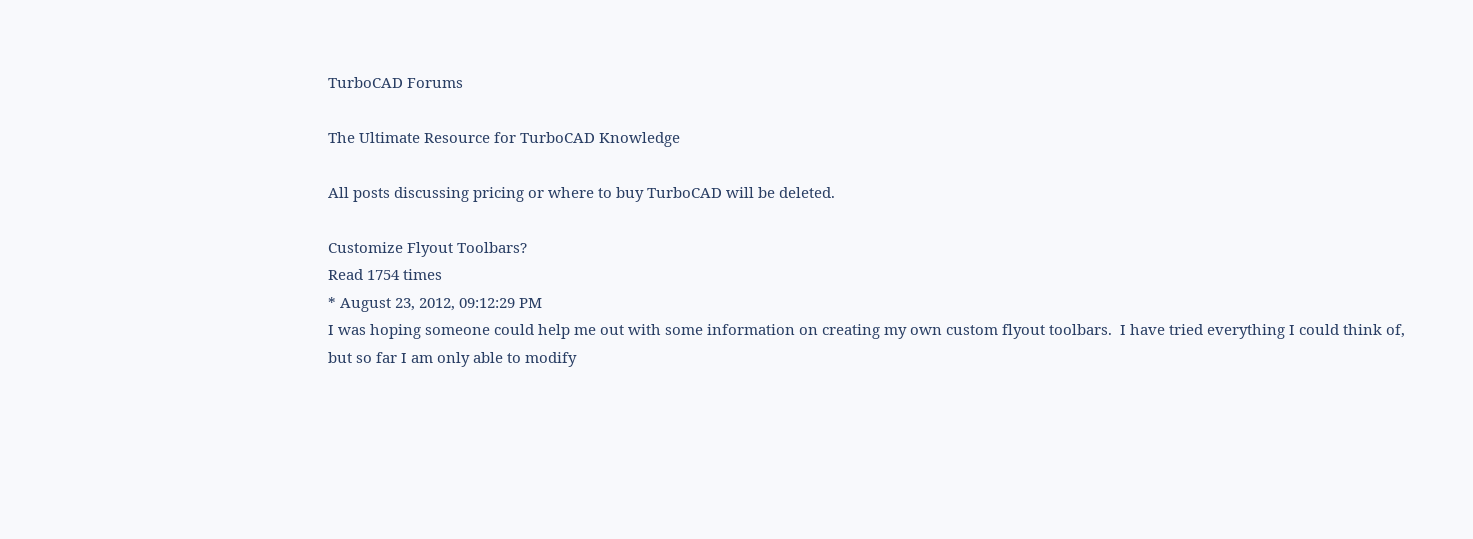TurboCAD Forums

The Ultimate Resource for TurboCAD Knowledge

All posts discussing pricing or where to buy TurboCAD will be deleted.

Customize Flyout Toolbars?
Read 1754 times
* August 23, 2012, 09:12:29 PM
I was hoping someone could help me out with some information on creating my own custom flyout toolbars.  I have tried everything I could think of, but so far I am only able to modify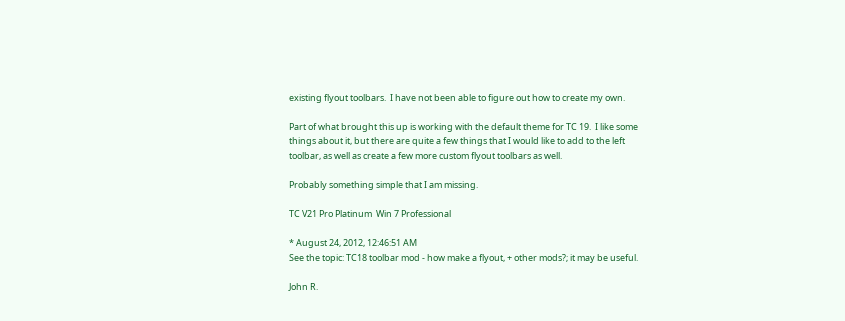existing flyout toolbars.  I have not been able to figure out how to create my own.

Part of what brought this up is working with the default theme for TC 19.  I like some things about it, but there are quite a few things that I would like to add to the left toolbar, as well as create a few more custom flyout toolbars as well.

Probably something simple that I am missing.

TC V21 Pro Platinum  Win 7 Professional

* August 24, 2012, 12:46:51 AM
See the topic: TC18 toolbar mod - how make a flyout, + other mods?; it may be useful.

John R.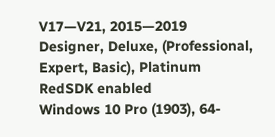V17—V21, 2015—2019
Designer, Deluxe, (Professional, Expert, Basic), Platinum
RedSDK enabled
Windows 10 Pro (1903), 64-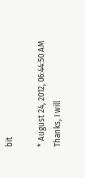bit

* August 24, 2012, 06:44:50 AM
Thanks, I will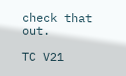check that out.

TC V21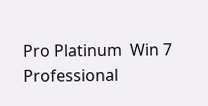Pro Platinum  Win 7 Professional